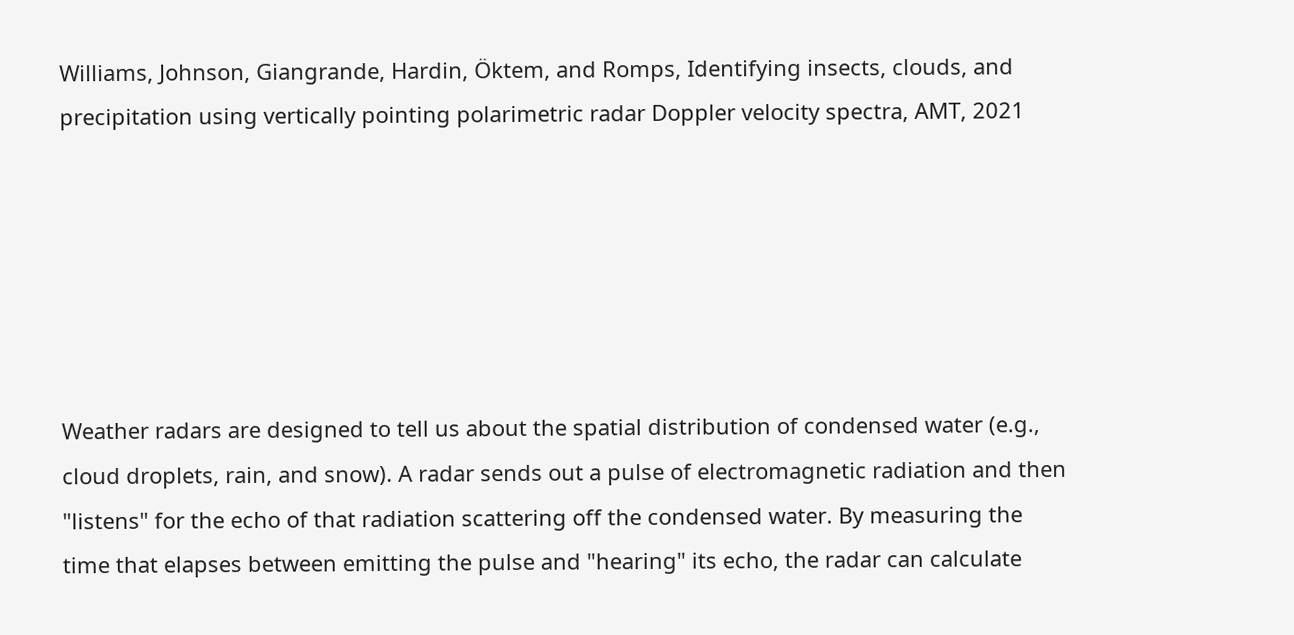Williams, Johnson, Giangrande, Hardin, Öktem, and Romps, Identifying insects, clouds, and precipitation using vertically pointing polarimetric radar Doppler velocity spectra, AMT, 2021






Weather radars are designed to tell us about the spatial distribution of condensed water (e.g., cloud droplets, rain, and snow). A radar sends out a pulse of electromagnetic radiation and then "listens" for the echo of that radiation scattering off the condensed water. By measuring the time that elapses between emitting the pulse and "hearing" its echo, the radar can calculate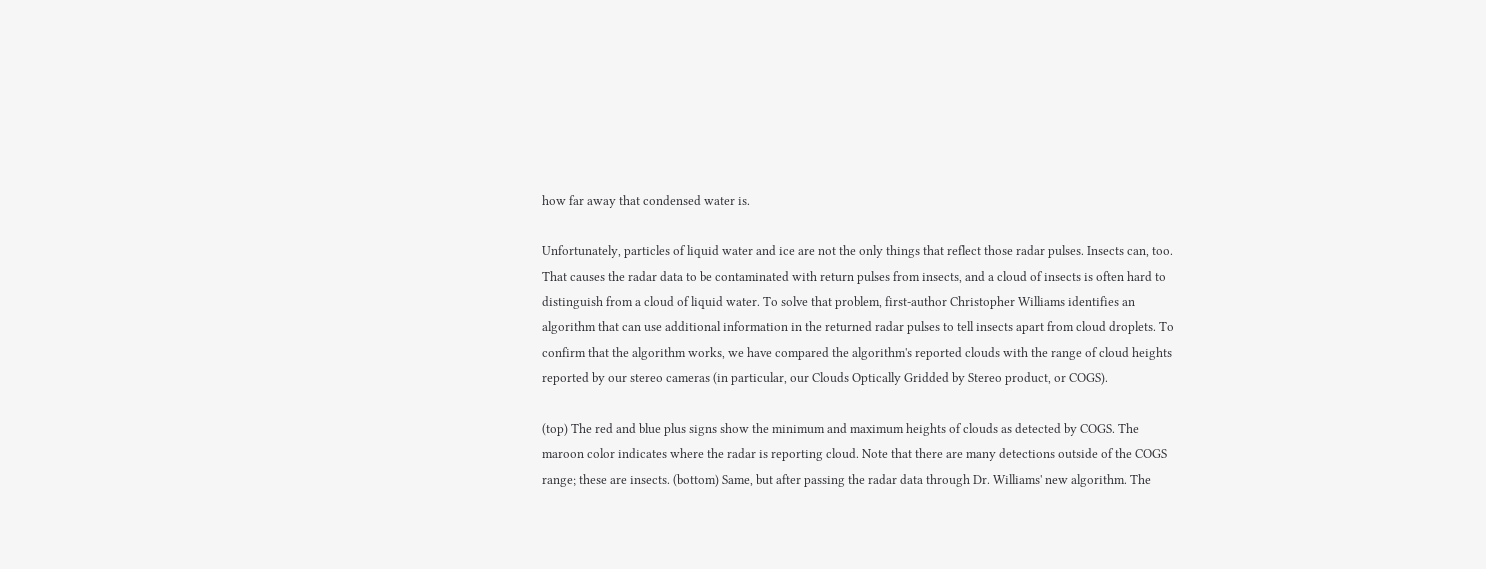how far away that condensed water is.

Unfortunately, particles of liquid water and ice are not the only things that reflect those radar pulses. Insects can, too. That causes the radar data to be contaminated with return pulses from insects, and a cloud of insects is often hard to distinguish from a cloud of liquid water. To solve that problem, first-author Christopher Williams identifies an algorithm that can use additional information in the returned radar pulses to tell insects apart from cloud droplets. To confirm that the algorithm works, we have compared the algorithm's reported clouds with the range of cloud heights reported by our stereo cameras (in particular, our Clouds Optically Gridded by Stereo product, or COGS).

(top) The red and blue plus signs show the minimum and maximum heights of clouds as detected by COGS. The maroon color indicates where the radar is reporting cloud. Note that there are many detections outside of the COGS range; these are insects. (bottom) Same, but after passing the radar data through Dr. Williams' new algorithm. The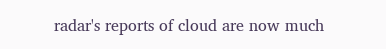radar's reports of cloud are now much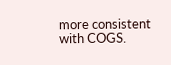more consistent with COGS.